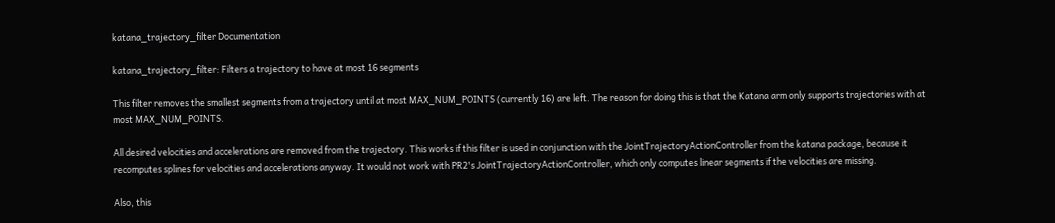katana_trajectory_filter Documentation

katana_trajectory_filter: Filters a trajectory to have at most 16 segments

This filter removes the smallest segments from a trajectory until at most MAX_NUM_POINTS (currently 16) are left. The reason for doing this is that the Katana arm only supports trajectories with at most MAX_NUM_POINTS.

All desired velocities and accelerations are removed from the trajectory. This works if this filter is used in conjunction with the JointTrajectoryActionController from the katana package, because it recomputes splines for velocities and accelerations anyway. It would not work with PR2's JointTrajectoryActionController, which only computes linear segments if the velocities are missing.

Also, this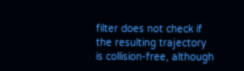filter does not check if the resulting trajectory is collision-free, although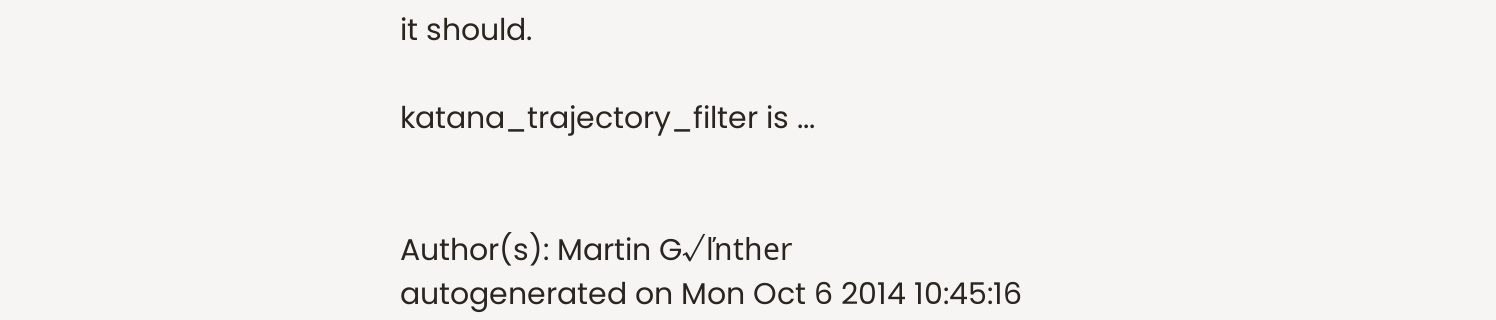it should.

katana_trajectory_filter is ...


Author(s): Martin G√ľnther
autogenerated on Mon Oct 6 2014 10:45:16